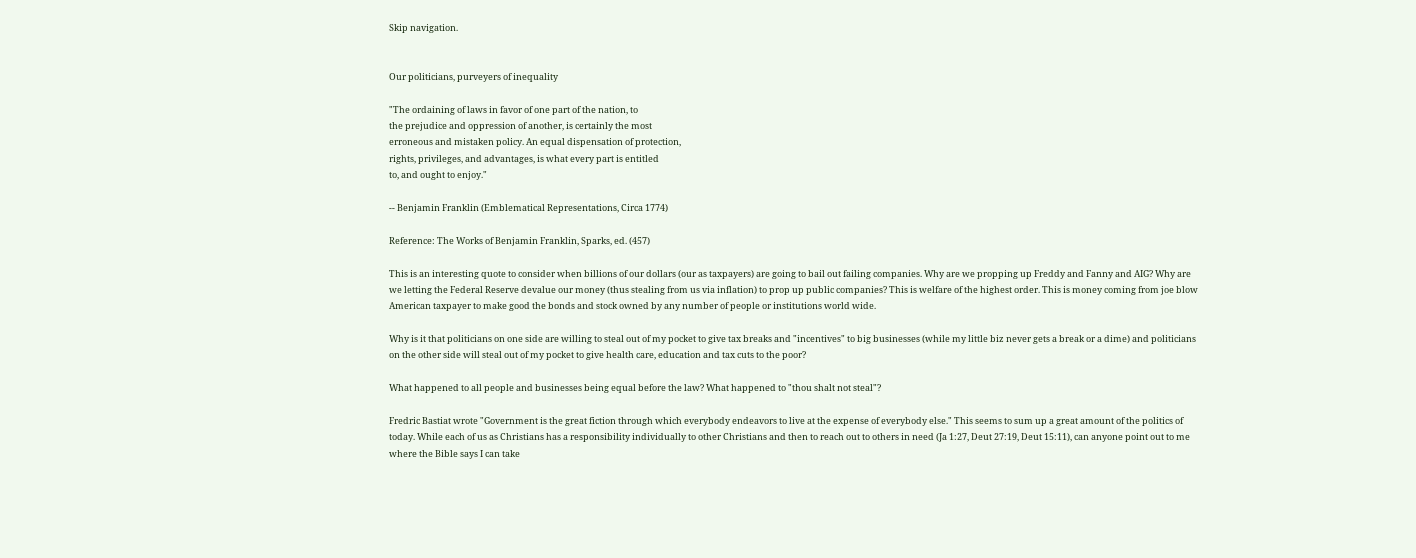Skip navigation.


Our politicians, purveyers of inequality

"The ordaining of laws in favor of one part of the nation, to
the prejudice and oppression of another, is certainly the most
erroneous and mistaken policy. An equal dispensation of protection,
rights, privileges, and advantages, is what every part is entitled
to, and ought to enjoy."

-- Benjamin Franklin (Emblematical Representations, Circa 1774)

Reference: The Works of Benjamin Franklin, Sparks, ed. (457)

This is an interesting quote to consider when billions of our dollars (our as taxpayers) are going to bail out failing companies. Why are we propping up Freddy and Fanny and AIG? Why are we letting the Federal Reserve devalue our money (thus stealing from us via inflation) to prop up public companies? This is welfare of the highest order. This is money coming from joe blow American taxpayer to make good the bonds and stock owned by any number of people or institutions world wide.

Why is it that politicians on one side are willing to steal out of my pocket to give tax breaks and "incentives" to big businesses (while my little biz never gets a break or a dime) and politicians on the other side will steal out of my pocket to give health care, education and tax cuts to the poor?

What happened to all people and businesses being equal before the law? What happened to "thou shalt not steal"?

Fredric Bastiat wrote "Government is the great fiction through which everybody endeavors to live at the expense of everybody else." This seems to sum up a great amount of the politics of today. While each of us as Christians has a responsibility individually to other Christians and then to reach out to others in need (Ja 1:27, Deut 27:19, Deut 15:11), can anyone point out to me where the Bible says I can take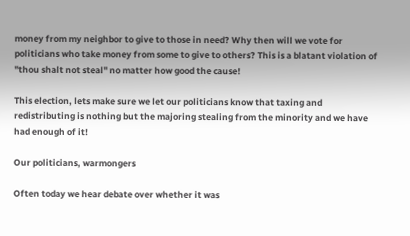money from my neighbor to give to those in need? Why then will we vote for politicians who take money from some to give to others? This is a blatant violation of "thou shalt not steal" no matter how good the cause!

This election, lets make sure we let our politicians know that taxing and redistributing is nothing but the majoring stealing from the minority and we have had enough of it!

Our politicians, warmongers

Often today we hear debate over whether it was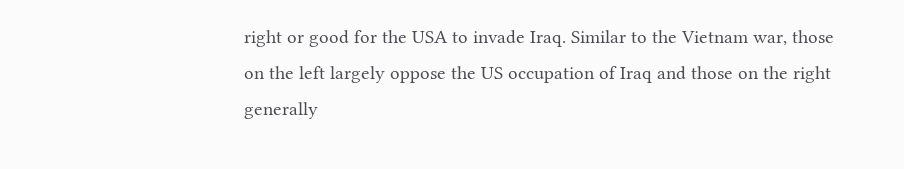right or good for the USA to invade Iraq. Similar to the Vietnam war, those on the left largely oppose the US occupation of Iraq and those on the right generally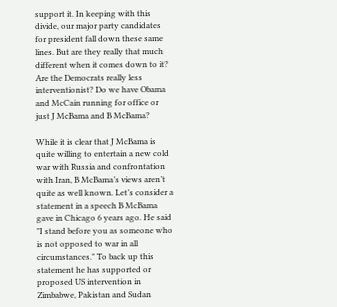support it. In keeping with this divide, our major party candidates for president fall down these same lines. But are they really that much different when it comes down to it? Are the Democrats really less interventionist? Do we have Obama and McCain running for office or just J McBama and B McBama?

While it is clear that J McBama is quite willing to entertain a new cold war with Russia and confrontation with Iran, B McBama’s views aren’t quite as well known. Let’s consider a statement in a speech B McBama gave in Chicago 6 years ago. He said "I stand before you as someone who is not opposed to war in all circumstances." To back up this statement he has supported or proposed US intervention in Zimbabwe, Pakistan and Sudan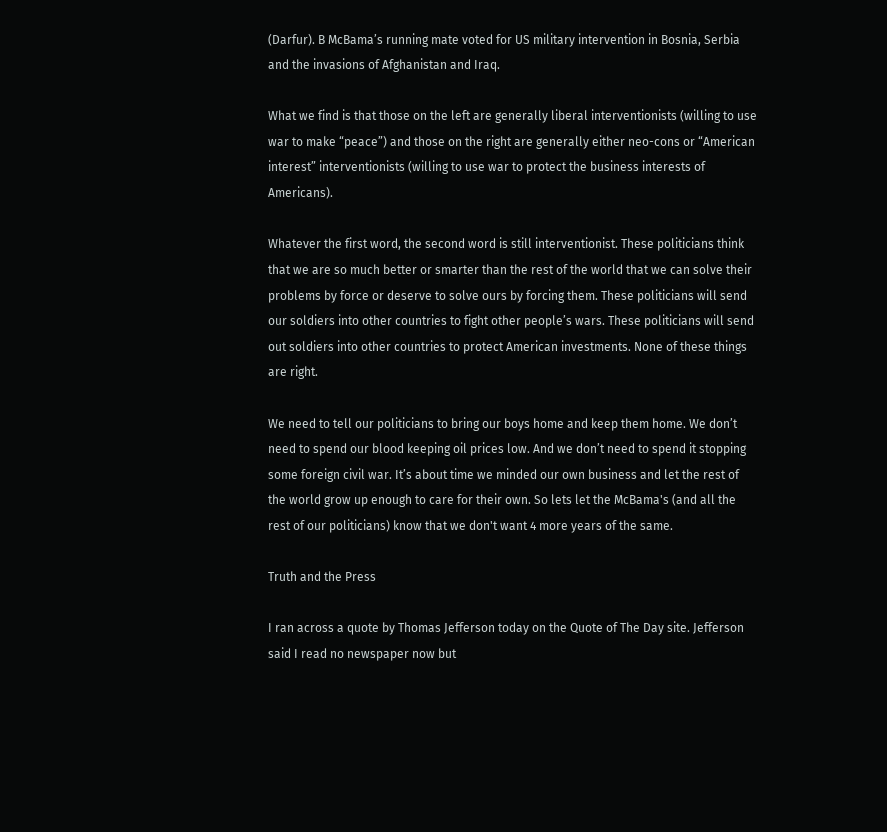(Darfur). B McBama’s running mate voted for US military intervention in Bosnia, Serbia and the invasions of Afghanistan and Iraq.

What we find is that those on the left are generally liberal interventionists (willing to use war to make “peace”) and those on the right are generally either neo-cons or “American interest” interventionists (willing to use war to protect the business interests of Americans).

Whatever the first word, the second word is still interventionist. These politicians think that we are so much better or smarter than the rest of the world that we can solve their problems by force or deserve to solve ours by forcing them. These politicians will send our soldiers into other countries to fight other people’s wars. These politicians will send out soldiers into other countries to protect American investments. None of these things are right.

We need to tell our politicians to bring our boys home and keep them home. We don’t need to spend our blood keeping oil prices low. And we don’t need to spend it stopping some foreign civil war. It’s about time we minded our own business and let the rest of the world grow up enough to care for their own. So lets let the McBama's (and all the rest of our politicians) know that we don't want 4 more years of the same.

Truth and the Press

I ran across a quote by Thomas Jefferson today on the Quote of The Day site. Jefferson said I read no newspaper now but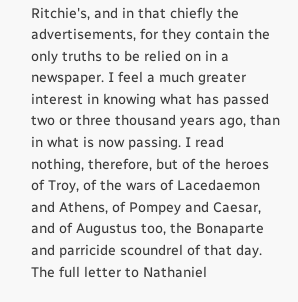Ritchie's, and in that chiefly the advertisements, for they contain the only truths to be relied on in a newspaper. I feel a much greater interest in knowing what has passed two or three thousand years ago, than in what is now passing. I read nothing, therefore, but of the heroes of Troy, of the wars of Lacedaemon and Athens, of Pompey and Caesar, and of Augustus too, the Bonaparte and parricide scoundrel of that day. The full letter to Nathaniel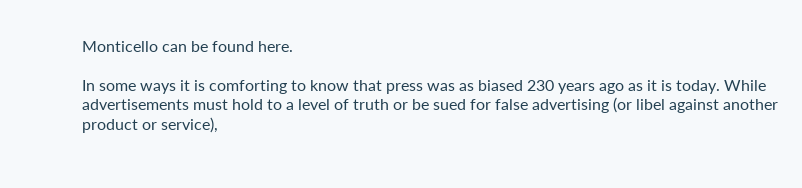Monticello can be found here.

In some ways it is comforting to know that press was as biased 230 years ago as it is today. While advertisements must hold to a level of truth or be sued for false advertising (or libel against another product or service),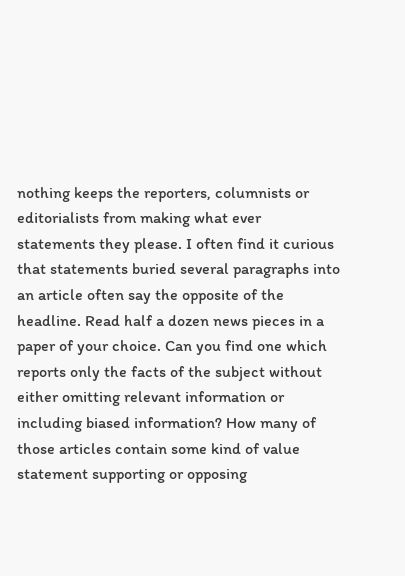nothing keeps the reporters, columnists or editorialists from making what ever statements they please. I often find it curious that statements buried several paragraphs into an article often say the opposite of the headline. Read half a dozen news pieces in a paper of your choice. Can you find one which reports only the facts of the subject without either omitting relevant information or including biased information? How many of those articles contain some kind of value statement supporting or opposing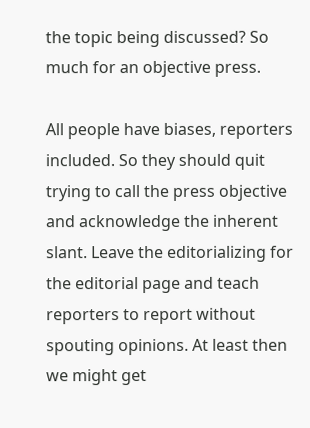the topic being discussed? So much for an objective press.

All people have biases, reporters included. So they should quit trying to call the press objective and acknowledge the inherent slant. Leave the editorializing for the editorial page and teach reporters to report without spouting opinions. At least then we might get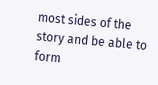most sides of the story and be able to form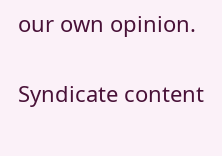our own opinion.

Syndicate content